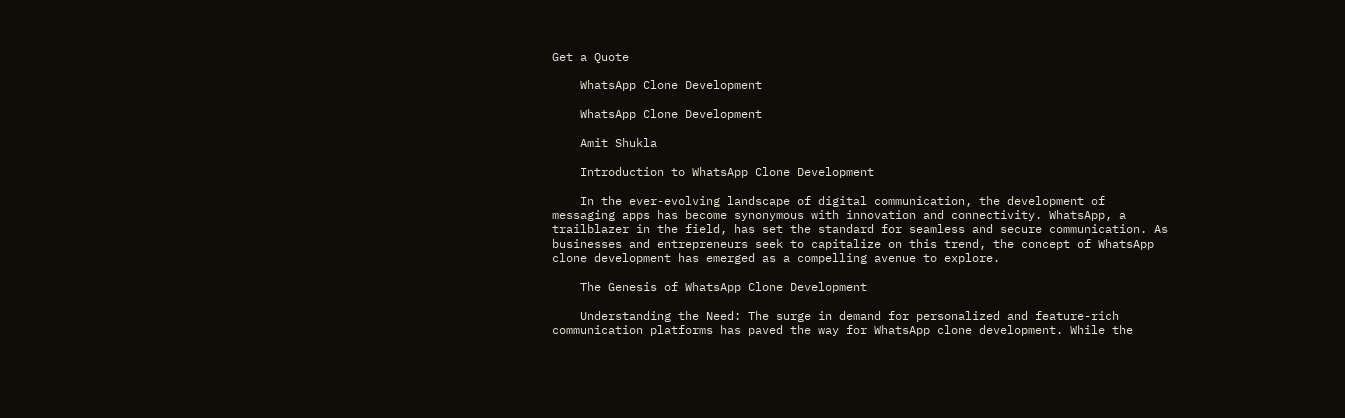Get a Quote

    WhatsApp Clone Development

    WhatsApp Clone Development

    Amit Shukla

    Introduction to WhatsApp Clone Development

    In the ever-evolving landscape of digital communication, the development of messaging apps has become synonymous with innovation and connectivity. WhatsApp, a trailblazer in the field, has set the standard for seamless and secure communication. As businesses and entrepreneurs seek to capitalize on this trend, the concept of WhatsApp clone development has emerged as a compelling avenue to explore.

    The Genesis of WhatsApp Clone Development

    Understanding the Need: The surge in demand for personalized and feature-rich communication platforms has paved the way for WhatsApp clone development. While the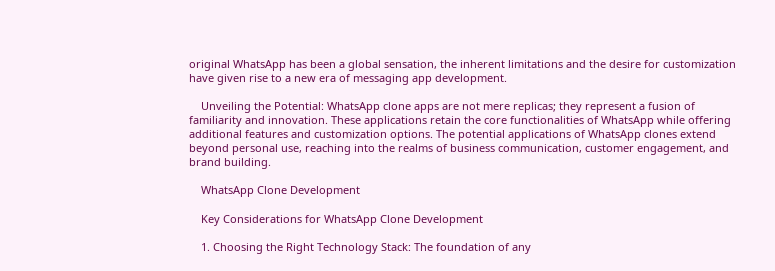original WhatsApp has been a global sensation, the inherent limitations and the desire for customization have given rise to a new era of messaging app development.

    Unveiling the Potential: WhatsApp clone apps are not mere replicas; they represent a fusion of familiarity and innovation. These applications retain the core functionalities of WhatsApp while offering additional features and customization options. The potential applications of WhatsApp clones extend beyond personal use, reaching into the realms of business communication, customer engagement, and brand building.

    WhatsApp Clone Development

    Key Considerations for WhatsApp Clone Development

    1. Choosing the Right Technology Stack: The foundation of any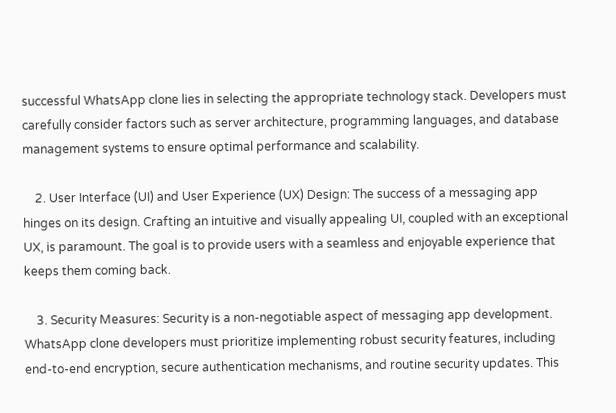successful WhatsApp clone lies in selecting the appropriate technology stack. Developers must carefully consider factors such as server architecture, programming languages, and database management systems to ensure optimal performance and scalability.

    2. User Interface (UI) and User Experience (UX) Design: The success of a messaging app hinges on its design. Crafting an intuitive and visually appealing UI, coupled with an exceptional UX, is paramount. The goal is to provide users with a seamless and enjoyable experience that keeps them coming back.

    3. Security Measures: Security is a non-negotiable aspect of messaging app development. WhatsApp clone developers must prioritize implementing robust security features, including end-to-end encryption, secure authentication mechanisms, and routine security updates. This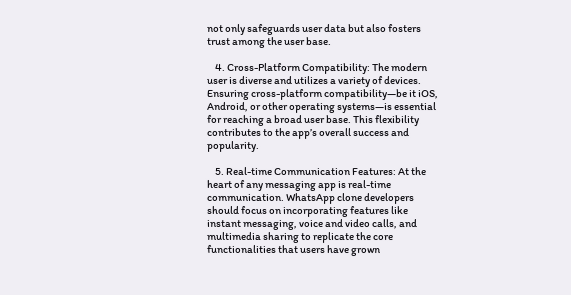not only safeguards user data but also fosters trust among the user base.

    4. Cross-Platform Compatibility: The modern user is diverse and utilizes a variety of devices. Ensuring cross-platform compatibility—be it iOS, Android, or other operating systems—is essential for reaching a broad user base. This flexibility contributes to the app’s overall success and popularity.

    5. Real-time Communication Features: At the heart of any messaging app is real-time communication. WhatsApp clone developers should focus on incorporating features like instant messaging, voice and video calls, and multimedia sharing to replicate the core functionalities that users have grown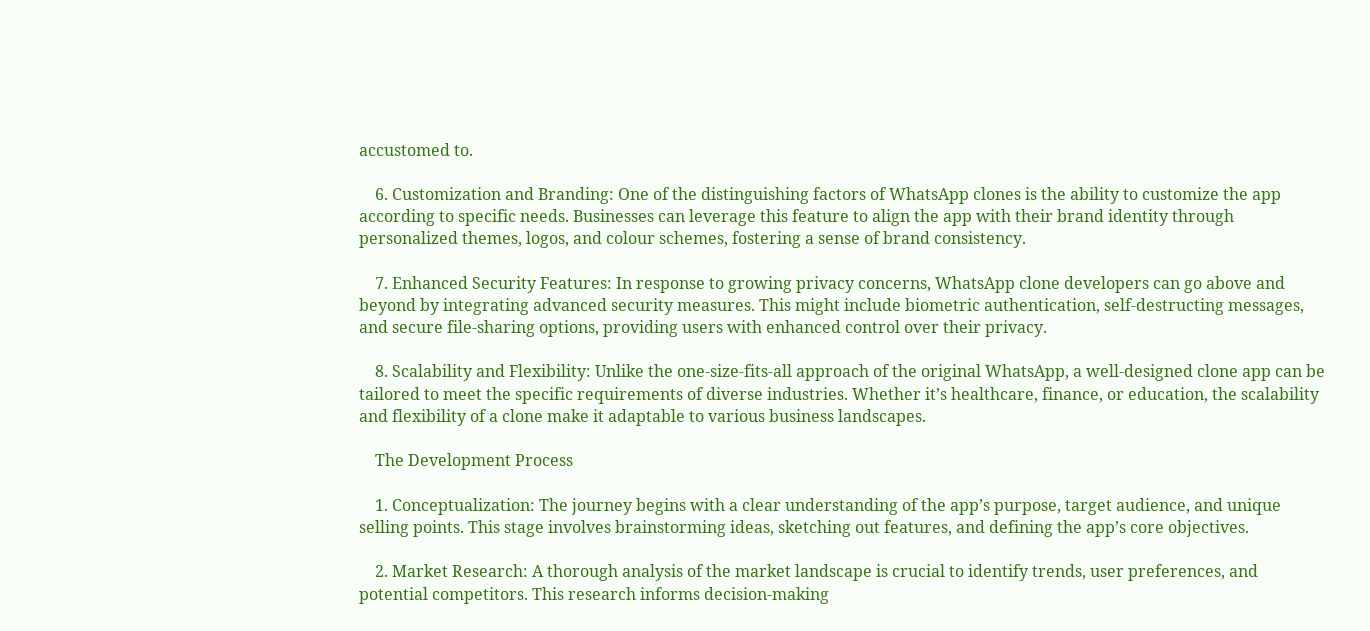accustomed to.

    6. Customization and Branding: One of the distinguishing factors of WhatsApp clones is the ability to customize the app according to specific needs. Businesses can leverage this feature to align the app with their brand identity through personalized themes, logos, and colour schemes, fostering a sense of brand consistency.

    7. Enhanced Security Features: In response to growing privacy concerns, WhatsApp clone developers can go above and beyond by integrating advanced security measures. This might include biometric authentication, self-destructing messages, and secure file-sharing options, providing users with enhanced control over their privacy.

    8. Scalability and Flexibility: Unlike the one-size-fits-all approach of the original WhatsApp, a well-designed clone app can be tailored to meet the specific requirements of diverse industries. Whether it’s healthcare, finance, or education, the scalability and flexibility of a clone make it adaptable to various business landscapes.

    The Development Process

    1. Conceptualization: The journey begins with a clear understanding of the app’s purpose, target audience, and unique selling points. This stage involves brainstorming ideas, sketching out features, and defining the app’s core objectives.

    2. Market Research: A thorough analysis of the market landscape is crucial to identify trends, user preferences, and potential competitors. This research informs decision-making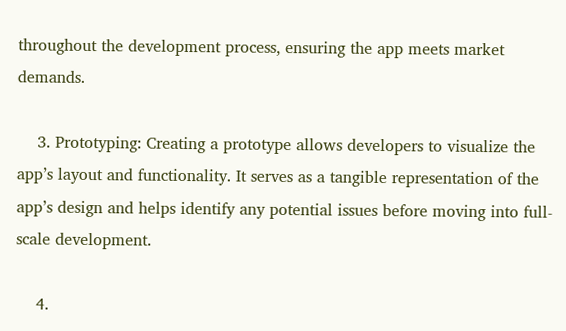throughout the development process, ensuring the app meets market demands.

    3. Prototyping: Creating a prototype allows developers to visualize the app’s layout and functionality. It serves as a tangible representation of the app’s design and helps identify any potential issues before moving into full-scale development.

    4.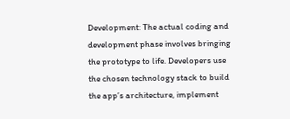Development: The actual coding and development phase involves bringing the prototype to life. Developers use the chosen technology stack to build the app’s architecture, implement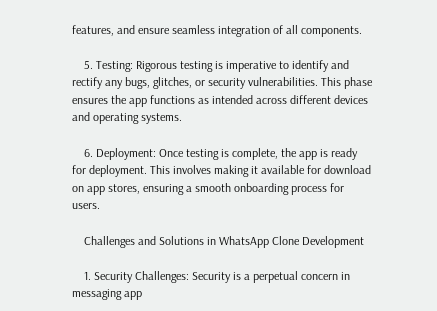features, and ensure seamless integration of all components.

    5. Testing: Rigorous testing is imperative to identify and rectify any bugs, glitches, or security vulnerabilities. This phase ensures the app functions as intended across different devices and operating systems.

    6. Deployment: Once testing is complete, the app is ready for deployment. This involves making it available for download on app stores, ensuring a smooth onboarding process for users.

    Challenges and Solutions in WhatsApp Clone Development

    1. Security Challenges: Security is a perpetual concern in messaging app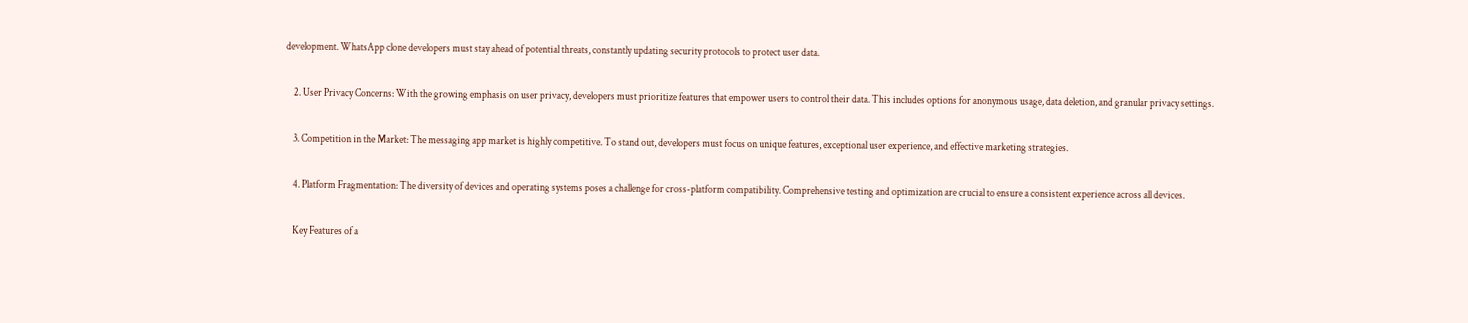development. WhatsApp clone developers must stay ahead of potential threats, constantly updating security protocols to protect user data.

    2. User Privacy Concerns: With the growing emphasis on user privacy, developers must prioritize features that empower users to control their data. This includes options for anonymous usage, data deletion, and granular privacy settings.

    3. Competition in the Market: The messaging app market is highly competitive. To stand out, developers must focus on unique features, exceptional user experience, and effective marketing strategies.

    4. Platform Fragmentation: The diversity of devices and operating systems poses a challenge for cross-platform compatibility. Comprehensive testing and optimization are crucial to ensure a consistent experience across all devices.

    Key Features of a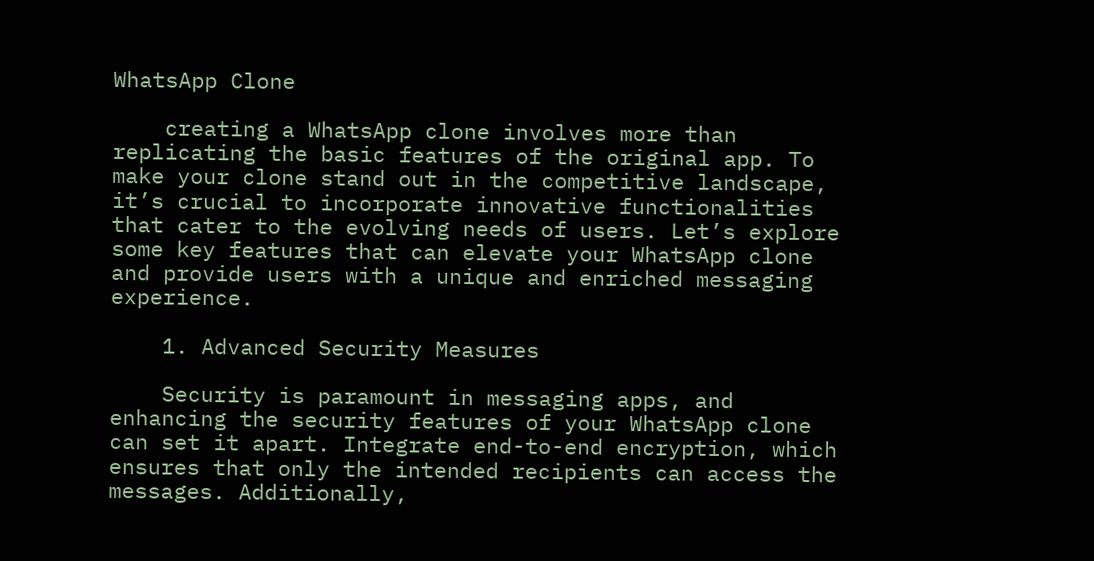WhatsApp Clone

    creating a WhatsApp clone involves more than replicating the basic features of the original app. To make your clone stand out in the competitive landscape, it’s crucial to incorporate innovative functionalities that cater to the evolving needs of users. Let’s explore some key features that can elevate your WhatsApp clone and provide users with a unique and enriched messaging experience.

    1. Advanced Security Measures

    Security is paramount in messaging apps, and enhancing the security features of your WhatsApp clone can set it apart. Integrate end-to-end encryption, which ensures that only the intended recipients can access the messages. Additionally,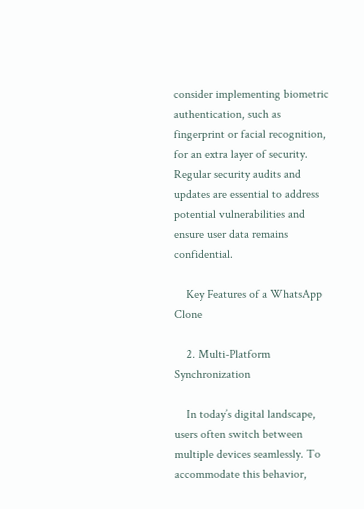consider implementing biometric authentication, such as fingerprint or facial recognition, for an extra layer of security. Regular security audits and updates are essential to address potential vulnerabilities and ensure user data remains confidential.

    Key Features of a WhatsApp Clone

    2. Multi-Platform Synchronization

    In today’s digital landscape, users often switch between multiple devices seamlessly. To accommodate this behavior,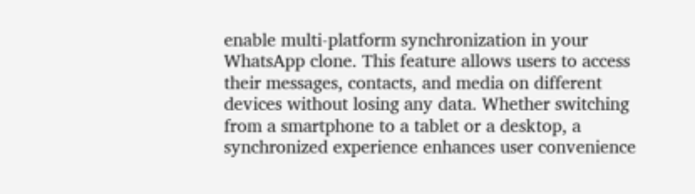enable multi-platform synchronization in your WhatsApp clone. This feature allows users to access their messages, contacts, and media on different devices without losing any data. Whether switching from a smartphone to a tablet or a desktop, a synchronized experience enhances user convenience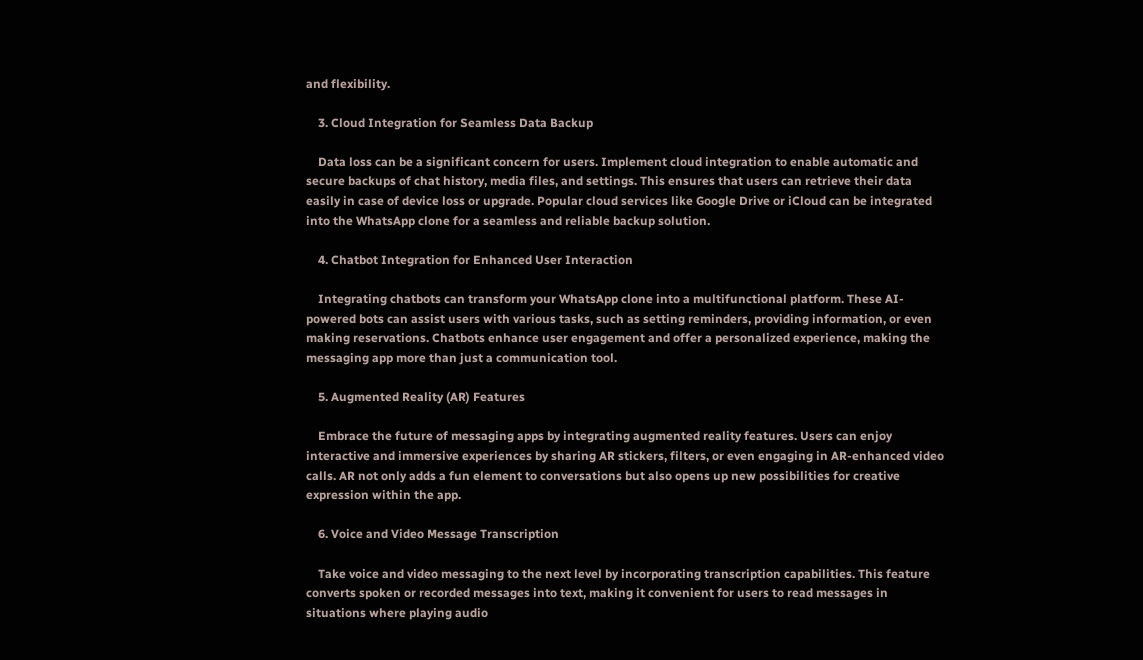and flexibility.

    3. Cloud Integration for Seamless Data Backup

    Data loss can be a significant concern for users. Implement cloud integration to enable automatic and secure backups of chat history, media files, and settings. This ensures that users can retrieve their data easily in case of device loss or upgrade. Popular cloud services like Google Drive or iCloud can be integrated into the WhatsApp clone for a seamless and reliable backup solution.

    4. Chatbot Integration for Enhanced User Interaction

    Integrating chatbots can transform your WhatsApp clone into a multifunctional platform. These AI-powered bots can assist users with various tasks, such as setting reminders, providing information, or even making reservations. Chatbots enhance user engagement and offer a personalized experience, making the messaging app more than just a communication tool.

    5. Augmented Reality (AR) Features

    Embrace the future of messaging apps by integrating augmented reality features. Users can enjoy interactive and immersive experiences by sharing AR stickers, filters, or even engaging in AR-enhanced video calls. AR not only adds a fun element to conversations but also opens up new possibilities for creative expression within the app.

    6. Voice and Video Message Transcription

    Take voice and video messaging to the next level by incorporating transcription capabilities. This feature converts spoken or recorded messages into text, making it convenient for users to read messages in situations where playing audio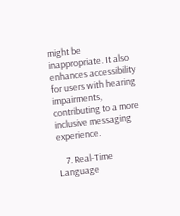might be inappropriate. It also enhances accessibility for users with hearing impairments, contributing to a more inclusive messaging experience.

    7. Real-Time Language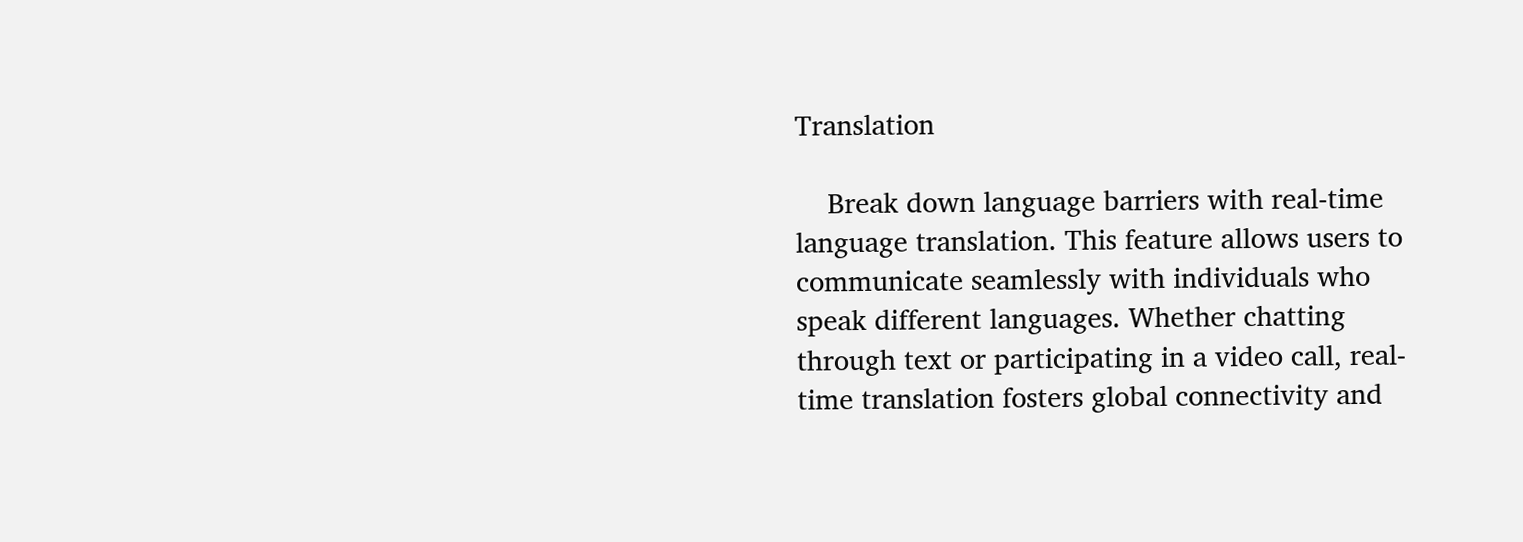Translation

    Break down language barriers with real-time language translation. This feature allows users to communicate seamlessly with individuals who speak different languages. Whether chatting through text or participating in a video call, real-time translation fosters global connectivity and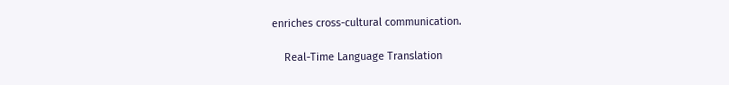enriches cross-cultural communication.

    Real-Time Language Translation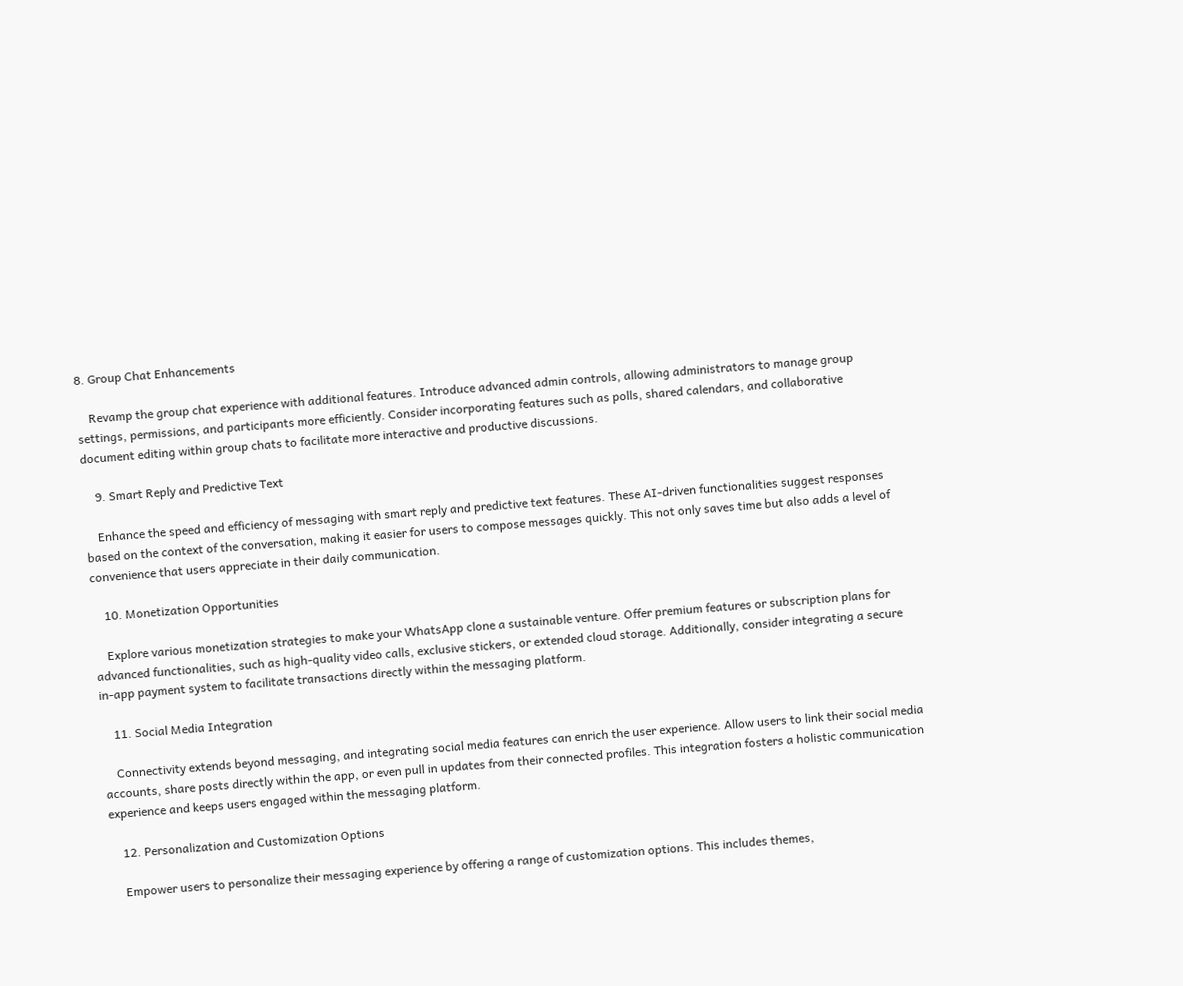8. Group Chat Enhancements

    Revamp the group chat experience with additional features. Introduce advanced admin controls, allowing administrators to manage group settings, permissions, and participants more efficiently. Consider incorporating features such as polls, shared calendars, and collaborative document editing within group chats to facilitate more interactive and productive discussions.

    9. Smart Reply and Predictive Text

    Enhance the speed and efficiency of messaging with smart reply and predictive text features. These AI-driven functionalities suggest responses based on the context of the conversation, making it easier for users to compose messages quickly. This not only saves time but also adds a level of convenience that users appreciate in their daily communication.

    10. Monetization Opportunities

    Explore various monetization strategies to make your WhatsApp clone a sustainable venture. Offer premium features or subscription plans for advanced functionalities, such as high-quality video calls, exclusive stickers, or extended cloud storage. Additionally, consider integrating a secure in-app payment system to facilitate transactions directly within the messaging platform.

    11. Social Media Integration

    Connectivity extends beyond messaging, and integrating social media features can enrich the user experience. Allow users to link their social media accounts, share posts directly within the app, or even pull in updates from their connected profiles. This integration fosters a holistic communication experience and keeps users engaged within the messaging platform.

    12. Personalization and Customization Options

    Empower users to personalize their messaging experience by offering a range of customization options. This includes themes,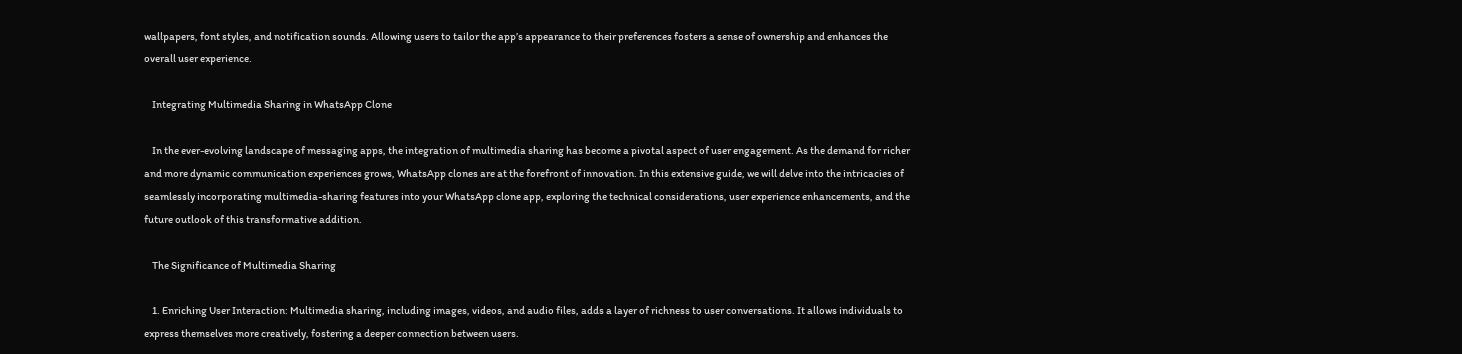wallpapers, font styles, and notification sounds. Allowing users to tailor the app’s appearance to their preferences fosters a sense of ownership and enhances the overall user experience.

    Integrating Multimedia Sharing in WhatsApp Clone

    In the ever-evolving landscape of messaging apps, the integration of multimedia sharing has become a pivotal aspect of user engagement. As the demand for richer and more dynamic communication experiences grows, WhatsApp clones are at the forefront of innovation. In this extensive guide, we will delve into the intricacies of seamlessly incorporating multimedia-sharing features into your WhatsApp clone app, exploring the technical considerations, user experience enhancements, and the future outlook of this transformative addition.

    The Significance of Multimedia Sharing

    1. Enriching User Interaction: Multimedia sharing, including images, videos, and audio files, adds a layer of richness to user conversations. It allows individuals to express themselves more creatively, fostering a deeper connection between users.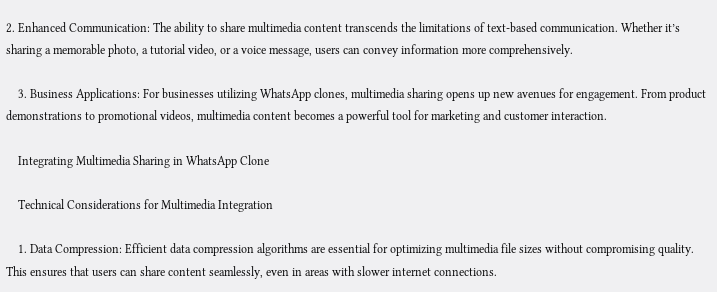2. Enhanced Communication: The ability to share multimedia content transcends the limitations of text-based communication. Whether it’s sharing a memorable photo, a tutorial video, or a voice message, users can convey information more comprehensively.

    3. Business Applications: For businesses utilizing WhatsApp clones, multimedia sharing opens up new avenues for engagement. From product demonstrations to promotional videos, multimedia content becomes a powerful tool for marketing and customer interaction.

    Integrating Multimedia Sharing in WhatsApp Clone

    Technical Considerations for Multimedia Integration

    1. Data Compression: Efficient data compression algorithms are essential for optimizing multimedia file sizes without compromising quality. This ensures that users can share content seamlessly, even in areas with slower internet connections.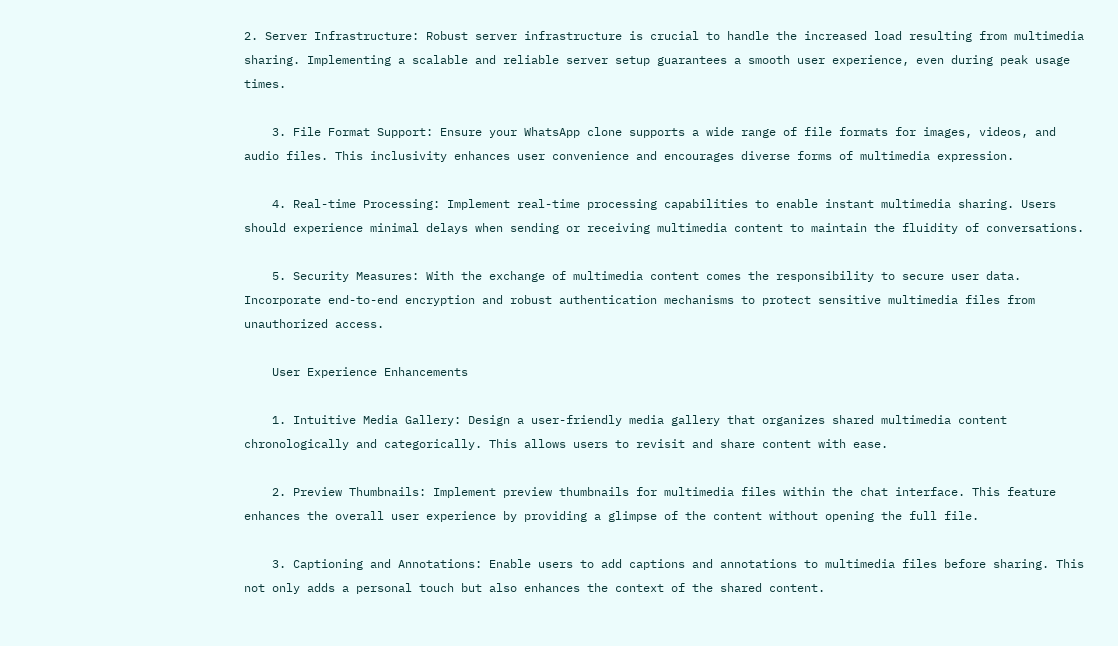2. Server Infrastructure: Robust server infrastructure is crucial to handle the increased load resulting from multimedia sharing. Implementing a scalable and reliable server setup guarantees a smooth user experience, even during peak usage times.

    3. File Format Support: Ensure your WhatsApp clone supports a wide range of file formats for images, videos, and audio files. This inclusivity enhances user convenience and encourages diverse forms of multimedia expression.

    4. Real-time Processing: Implement real-time processing capabilities to enable instant multimedia sharing. Users should experience minimal delays when sending or receiving multimedia content to maintain the fluidity of conversations.

    5. Security Measures: With the exchange of multimedia content comes the responsibility to secure user data. Incorporate end-to-end encryption and robust authentication mechanisms to protect sensitive multimedia files from unauthorized access.

    User Experience Enhancements

    1. Intuitive Media Gallery: Design a user-friendly media gallery that organizes shared multimedia content chronologically and categorically. This allows users to revisit and share content with ease.

    2. Preview Thumbnails: Implement preview thumbnails for multimedia files within the chat interface. This feature enhances the overall user experience by providing a glimpse of the content without opening the full file.

    3. Captioning and Annotations: Enable users to add captions and annotations to multimedia files before sharing. This not only adds a personal touch but also enhances the context of the shared content.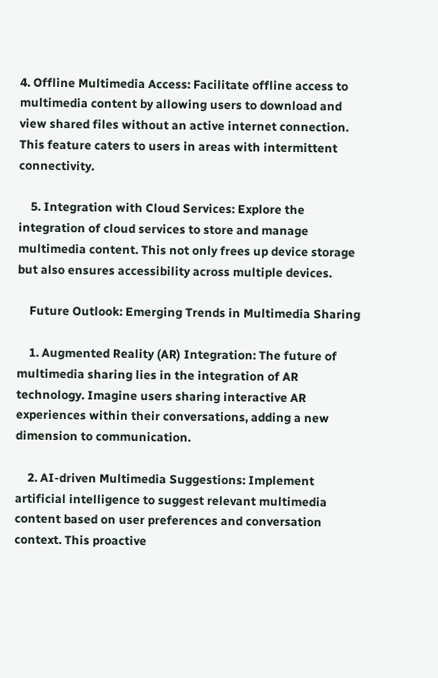4. Offline Multimedia Access: Facilitate offline access to multimedia content by allowing users to download and view shared files without an active internet connection. This feature caters to users in areas with intermittent connectivity.

    5. Integration with Cloud Services: Explore the integration of cloud services to store and manage multimedia content. This not only frees up device storage but also ensures accessibility across multiple devices.

    Future Outlook: Emerging Trends in Multimedia Sharing

    1. Augmented Reality (AR) Integration: The future of multimedia sharing lies in the integration of AR technology. Imagine users sharing interactive AR experiences within their conversations, adding a new dimension to communication.

    2. AI-driven Multimedia Suggestions: Implement artificial intelligence to suggest relevant multimedia content based on user preferences and conversation context. This proactive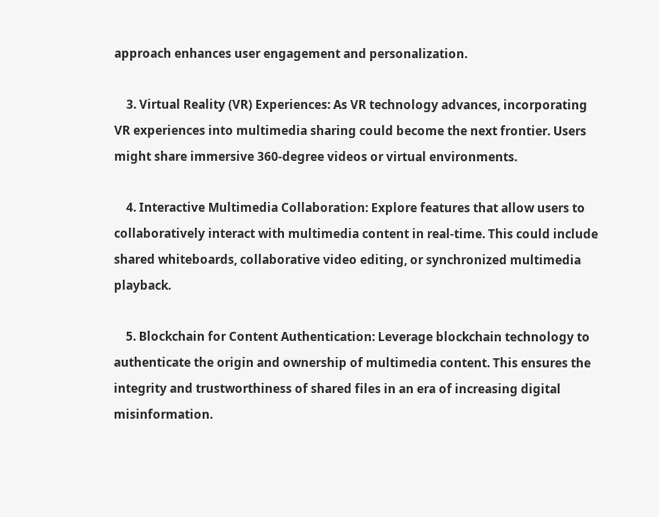approach enhances user engagement and personalization.

    3. Virtual Reality (VR) Experiences: As VR technology advances, incorporating VR experiences into multimedia sharing could become the next frontier. Users might share immersive 360-degree videos or virtual environments.

    4. Interactive Multimedia Collaboration: Explore features that allow users to collaboratively interact with multimedia content in real-time. This could include shared whiteboards, collaborative video editing, or synchronized multimedia playback.

    5. Blockchain for Content Authentication: Leverage blockchain technology to authenticate the origin and ownership of multimedia content. This ensures the integrity and trustworthiness of shared files in an era of increasing digital misinformation.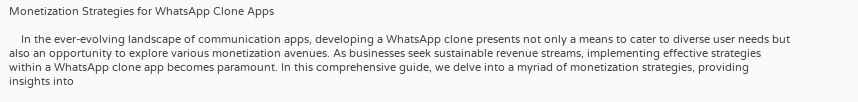Monetization Strategies for WhatsApp Clone Apps

    In the ever-evolving landscape of communication apps, developing a WhatsApp clone presents not only a means to cater to diverse user needs but also an opportunity to explore various monetization avenues. As businesses seek sustainable revenue streams, implementing effective strategies within a WhatsApp clone app becomes paramount. In this comprehensive guide, we delve into a myriad of monetization strategies, providing insights into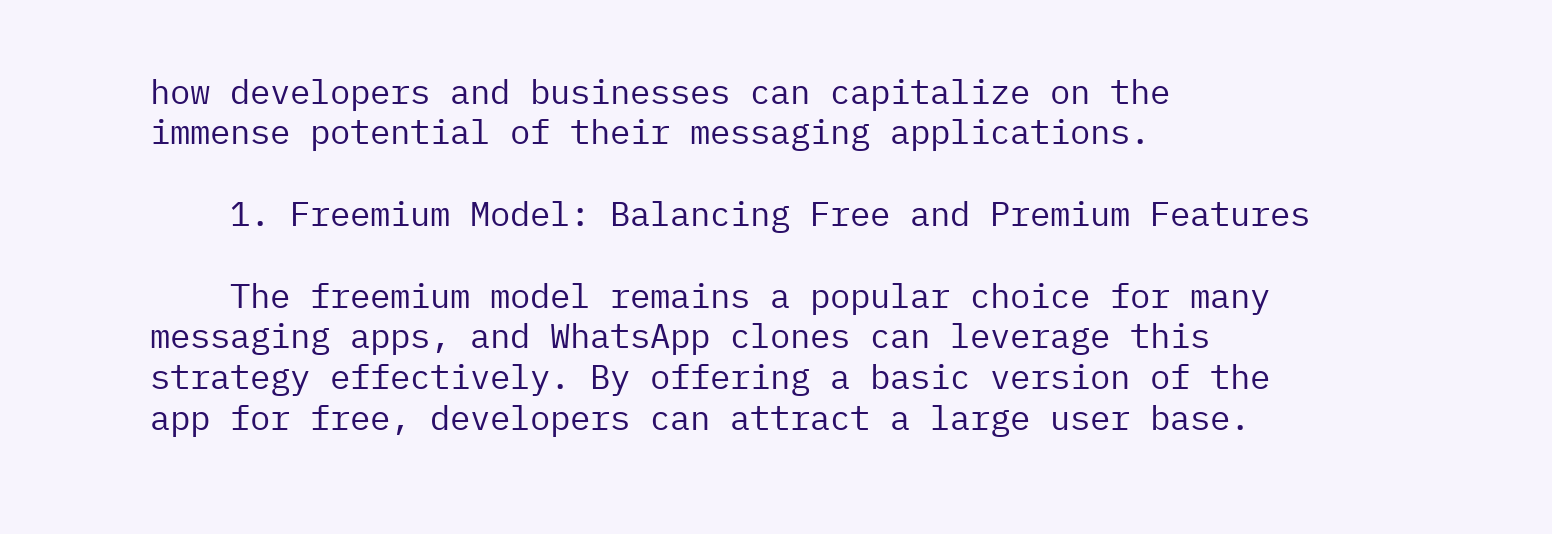how developers and businesses can capitalize on the immense potential of their messaging applications.

    1. Freemium Model: Balancing Free and Premium Features

    The freemium model remains a popular choice for many messaging apps, and WhatsApp clones can leverage this strategy effectively. By offering a basic version of the app for free, developers can attract a large user base.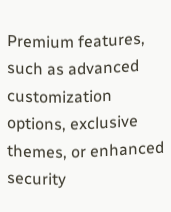Premium features, such as advanced customization options, exclusive themes, or enhanced security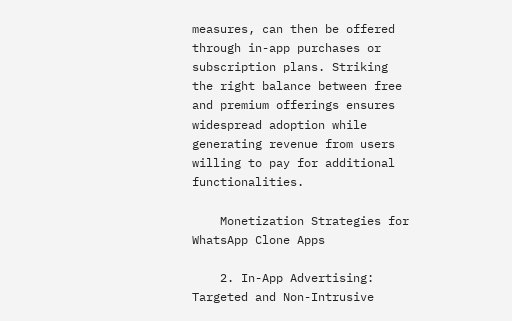measures, can then be offered through in-app purchases or subscription plans. Striking the right balance between free and premium offerings ensures widespread adoption while generating revenue from users willing to pay for additional functionalities.

    Monetization Strategies for WhatsApp Clone Apps

    2. In-App Advertising: Targeted and Non-Intrusive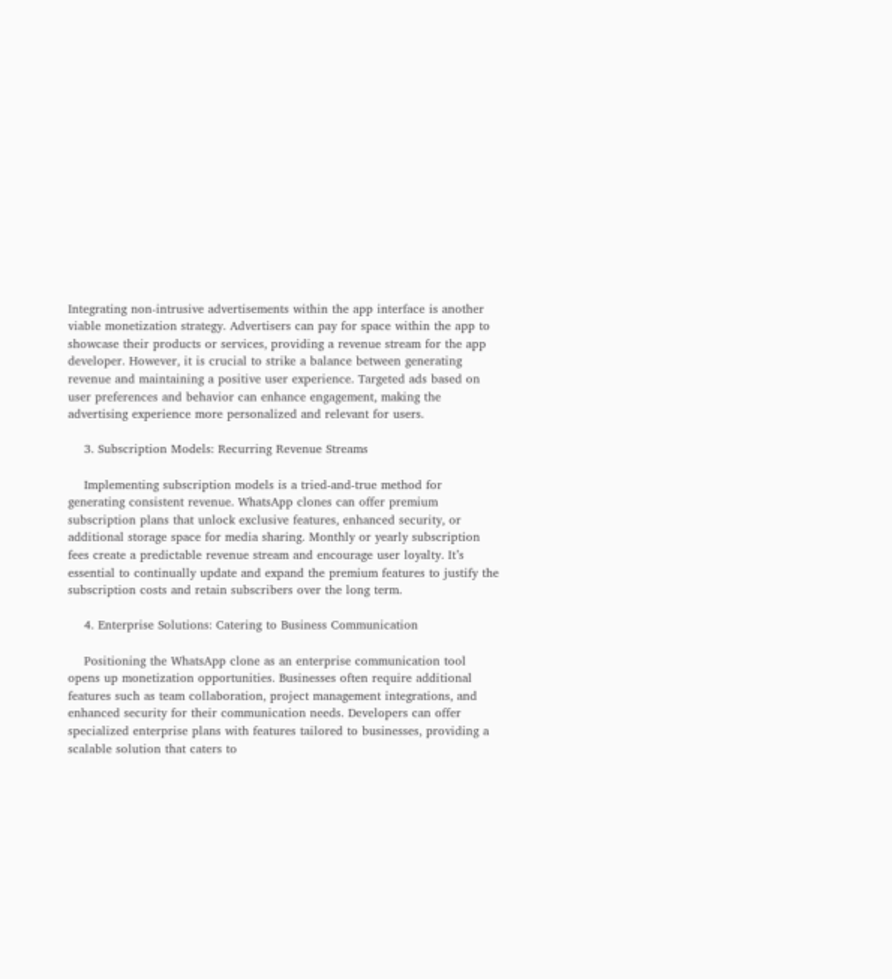Integrating non-intrusive advertisements within the app interface is another viable monetization strategy. Advertisers can pay for space within the app to showcase their products or services, providing a revenue stream for the app developer. However, it is crucial to strike a balance between generating revenue and maintaining a positive user experience. Targeted ads based on user preferences and behavior can enhance engagement, making the advertising experience more personalized and relevant for users.

    3. Subscription Models: Recurring Revenue Streams

    Implementing subscription models is a tried-and-true method for generating consistent revenue. WhatsApp clones can offer premium subscription plans that unlock exclusive features, enhanced security, or additional storage space for media sharing. Monthly or yearly subscription fees create a predictable revenue stream and encourage user loyalty. It’s essential to continually update and expand the premium features to justify the subscription costs and retain subscribers over the long term.

    4. Enterprise Solutions: Catering to Business Communication

    Positioning the WhatsApp clone as an enterprise communication tool opens up monetization opportunities. Businesses often require additional features such as team collaboration, project management integrations, and enhanced security for their communication needs. Developers can offer specialized enterprise plans with features tailored to businesses, providing a scalable solution that caters to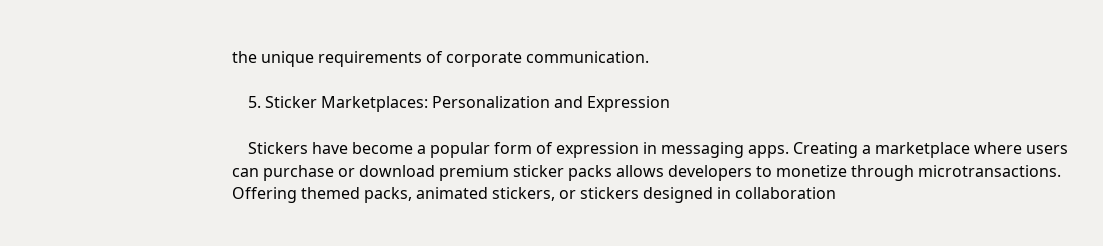the unique requirements of corporate communication.

    5. Sticker Marketplaces: Personalization and Expression

    Stickers have become a popular form of expression in messaging apps. Creating a marketplace where users can purchase or download premium sticker packs allows developers to monetize through microtransactions. Offering themed packs, animated stickers, or stickers designed in collaboration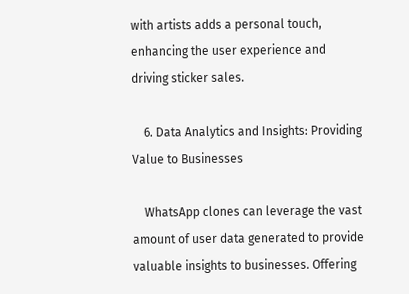with artists adds a personal touch, enhancing the user experience and driving sticker sales.

    6. Data Analytics and Insights: Providing Value to Businesses

    WhatsApp clones can leverage the vast amount of user data generated to provide valuable insights to businesses. Offering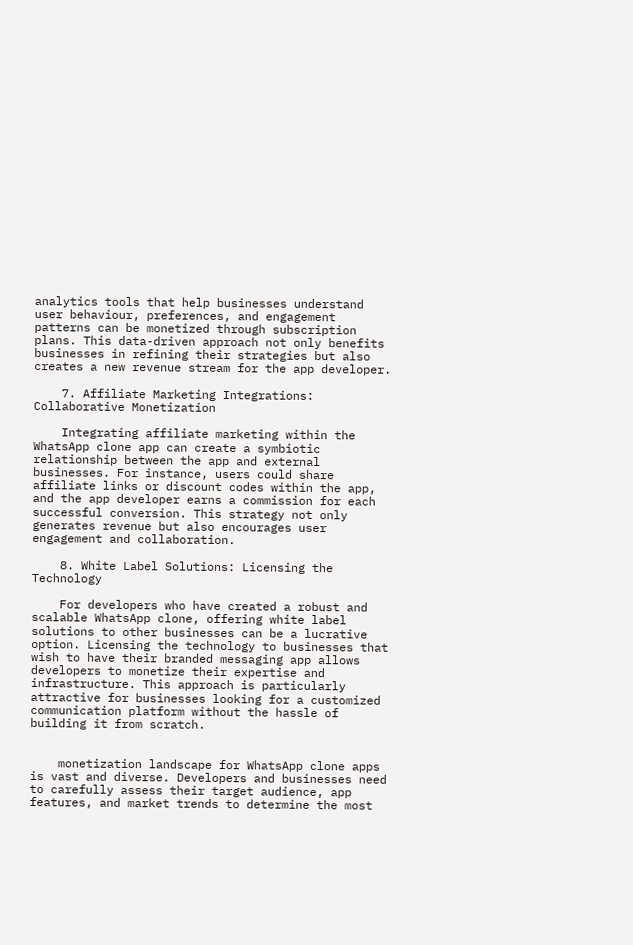analytics tools that help businesses understand user behaviour, preferences, and engagement patterns can be monetized through subscription plans. This data-driven approach not only benefits businesses in refining their strategies but also creates a new revenue stream for the app developer.

    7. Affiliate Marketing Integrations: Collaborative Monetization

    Integrating affiliate marketing within the WhatsApp clone app can create a symbiotic relationship between the app and external businesses. For instance, users could share affiliate links or discount codes within the app, and the app developer earns a commission for each successful conversion. This strategy not only generates revenue but also encourages user engagement and collaboration.

    8. White Label Solutions: Licensing the Technology

    For developers who have created a robust and scalable WhatsApp clone, offering white label solutions to other businesses can be a lucrative option. Licensing the technology to businesses that wish to have their branded messaging app allows developers to monetize their expertise and infrastructure. This approach is particularly attractive for businesses looking for a customized communication platform without the hassle of building it from scratch.


    monetization landscape for WhatsApp clone apps is vast and diverse. Developers and businesses need to carefully assess their target audience, app features, and market trends to determine the most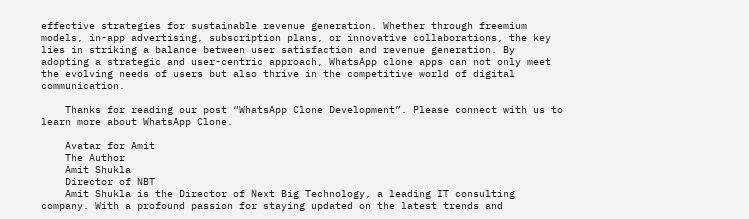effective strategies for sustainable revenue generation. Whether through freemium models, in-app advertising, subscription plans, or innovative collaborations, the key lies in striking a balance between user satisfaction and revenue generation. By adopting a strategic and user-centric approach, WhatsApp clone apps can not only meet the evolving needs of users but also thrive in the competitive world of digital communication.

    Thanks for reading our post “WhatsApp Clone Development”. Please connect with us to learn more about WhatsApp Clone.

    Avatar for Amit
    The Author
    Amit Shukla
    Director of NBT
    Amit Shukla is the Director of Next Big Technology, a leading IT consulting company. With a profound passion for staying updated on the latest trends and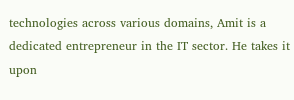technologies across various domains, Amit is a dedicated entrepreneur in the IT sector. He takes it upon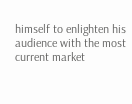himself to enlighten his audience with the most current market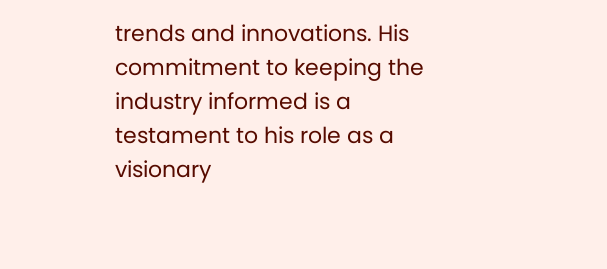trends and innovations. His commitment to keeping the industry informed is a testament to his role as a visionary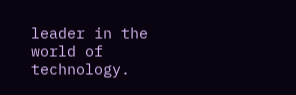leader in the world of technology.